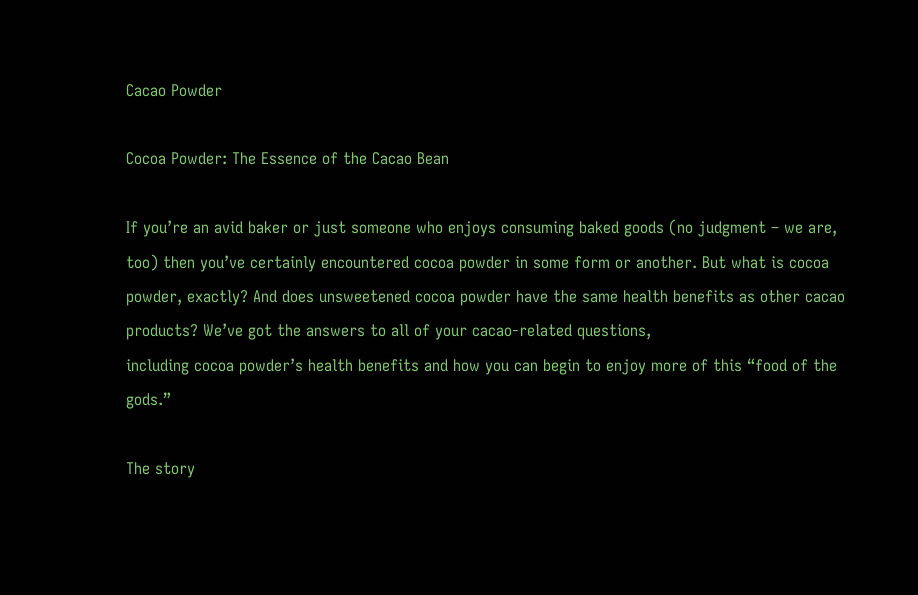Cacao Powder

Cocoa Powder: The Essence of the Cacao Bean

If you’re an avid baker or just someone who enjoys consuming baked goods (no judgment – we are, too) then you’ve certainly encountered cocoa powder in some form or another. But what is cocoa powder, exactly? And does unsweetened cocoa powder have the same health benefits as other cacao products? We’ve got the answers to all of your cacao-related questions,
including cocoa powder’s health benefits and how you can begin to enjoy more of this “food of the gods.”

The story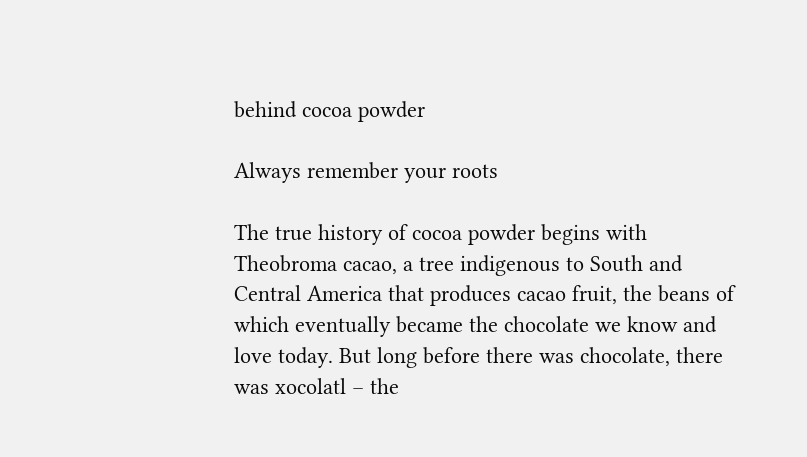behind cocoa powder

Always remember your roots

The true history of cocoa powder begins with Theobroma cacao, a tree indigenous to South and Central America that produces cacao fruit, the beans of which eventually became the chocolate we know and love today. But long before there was chocolate, there was xocolatl – the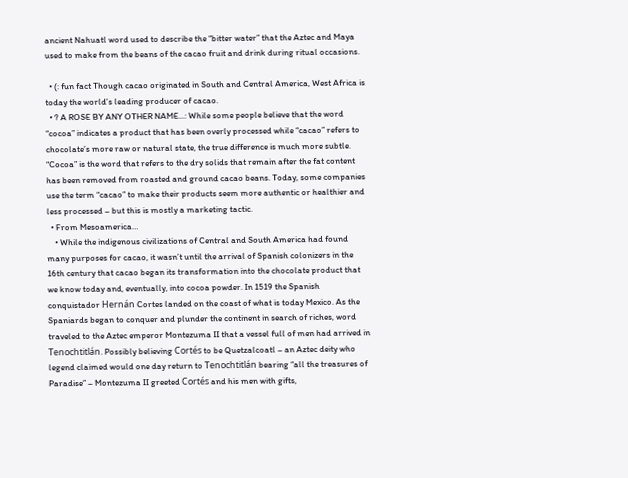ancient Nahuatl word used to describe the “bitter water” that the Aztec and Maya used to make from the beans of the cacao fruit and drink during ritual occasions.

  • (: fun fact Though cacao originated in South and Central America, West Africa is today the world’s leading producer of cacao.
  • ? A ROSE BY ANY OTHER NAME...: While some people believe that the word “cocoa” indicates a product that has been overly processed while “cacao” refers to chocolate’s more raw or natural state, the true difference is much more subtle. “Cocoa” is the word that refers to the dry solids that remain after the fat content has been removed from roasted and ground cacao beans. Today, some companies use the term “cacao” to make their products seem more authentic or healthier and less processed – but this is mostly a marketing tactic.
  • From Mesoamerica…
    • While the indigenous civilizations of Central and South America had found many purposes for cacao, it wasn’t until the arrival of Spanish colonizers in the 16th century that cacao began its transformation into the chocolate product that we know today and, eventually, into cocoa powder. In 1519 the Spanish conquistador Hernán Cortes landed on the coast of what is today Mexico. As the Spaniards began to conquer and plunder the continent in search of riches, word traveled to the Aztec emperor Montezuma II that a vessel full of men had arrived in Tenochtitlán. Possibly believing Cortés to be Quetzalcoatl – an Aztec deity who legend claimed would one day return to Tenochtitlán bearing “all the treasures of Paradise” – Montezuma II greeted Cortés and his men with gifts,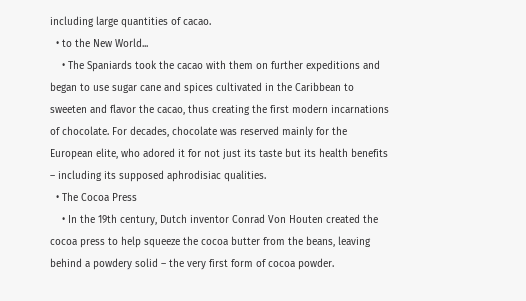including large quantities of cacao.
  • to the New World...
    • The Spaniards took the cacao with them on further expeditions and began to use sugar cane and spices cultivated in the Caribbean to sweeten and flavor the cacao, thus creating the first modern incarnations of chocolate. For decades, chocolate was reserved mainly for the European elite, who adored it for not just its taste but its health benefits – including its supposed aphrodisiac qualities.
  • The Cocoa Press
    • In the 19th century, Dutch inventor Conrad Von Houten created the cocoa press to help squeeze the cocoa butter from the beans, leaving behind a powdery solid – the very first form of cocoa powder.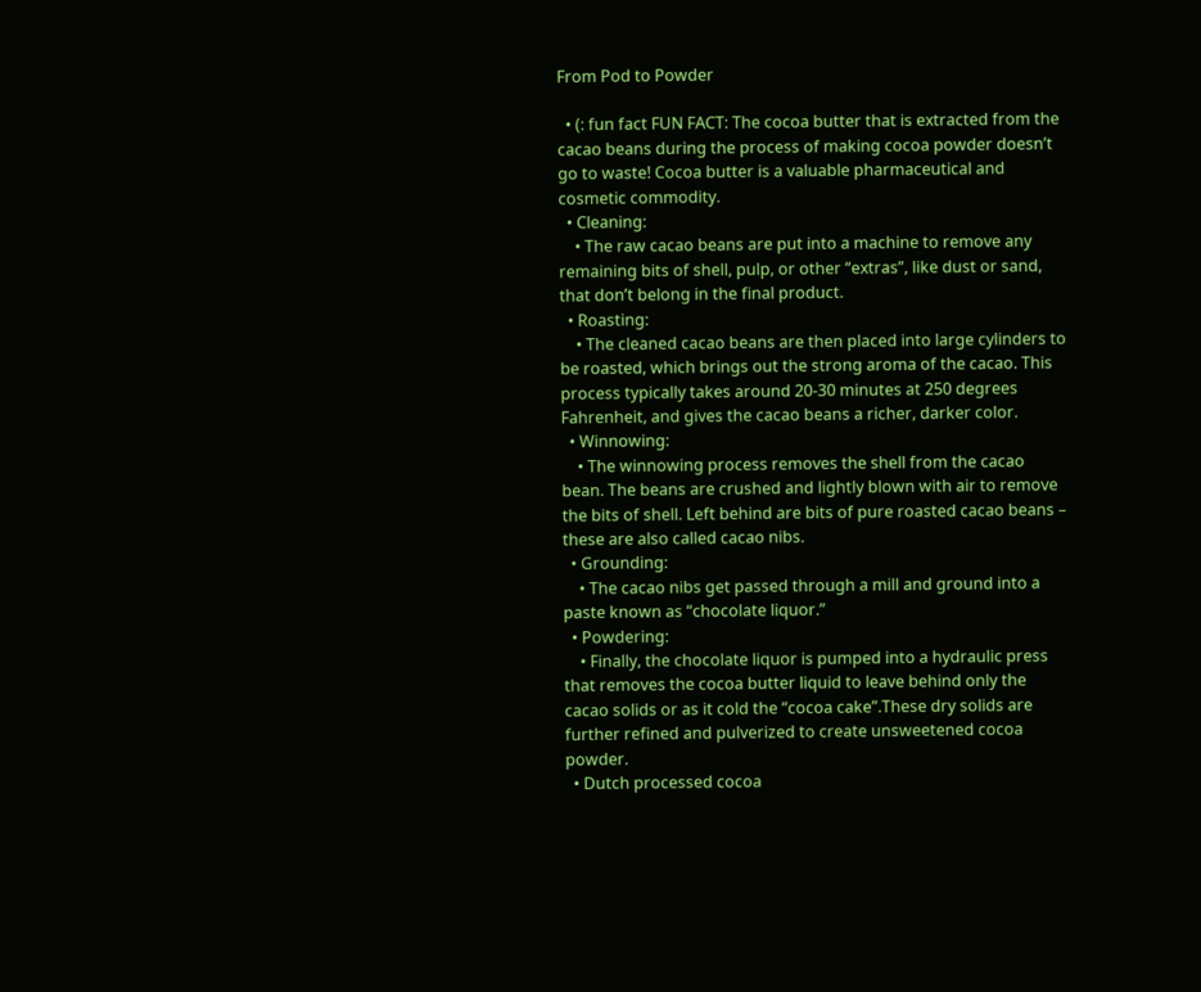From Pod to Powder

  • (: fun fact FUN FACT: The cocoa butter that is extracted from the cacao beans during the process of making cocoa powder doesn’t go to waste! Cocoa butter is a valuable pharmaceutical and cosmetic commodity.
  • Cleaning:
    • The raw cacao beans are put into a machine to remove any remaining bits of shell, pulp, or other “extras”, like dust or sand, that don’t belong in the final product.
  • Roasting:
    • The cleaned cacao beans are then placed into large cylinders to be roasted, which brings out the strong aroma of the cacao. This process typically takes around 20-30 minutes at 250 degrees Fahrenheit, and gives the cacao beans a richer, darker color.
  • Winnowing:
    • The winnowing process removes the shell from the cacao bean. The beans are crushed and lightly blown with air to remove the bits of shell. Left behind are bits of pure roasted cacao beans – these are also called cacao nibs.
  • Grounding:
    • The cacao nibs get passed through a mill and ground into a paste known as “chocolate liquor.”
  • Powdering:
    • Finally, the chocolate liquor is pumped into a hydraulic press that removes the cocoa butter liquid to leave behind only the cacao solids or as it cold the “cocoa cake”.These dry solids are further refined and pulverized to create unsweetened cocoa powder.
  • Dutch processed cocoa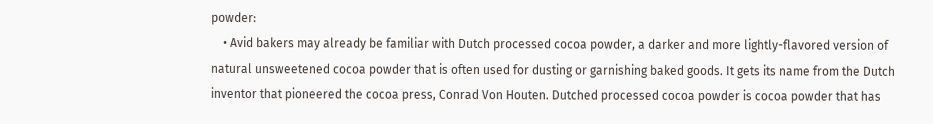powder:
    • Avid bakers may already be familiar with Dutch processed cocoa powder, a darker and more lightly-flavored version of natural unsweetened cocoa powder that is often used for dusting or garnishing baked goods. It gets its name from the Dutch inventor that pioneered the cocoa press, Conrad Von Houten. Dutched processed cocoa powder is cocoa powder that has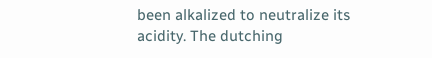been alkalized to neutralize its acidity. The dutching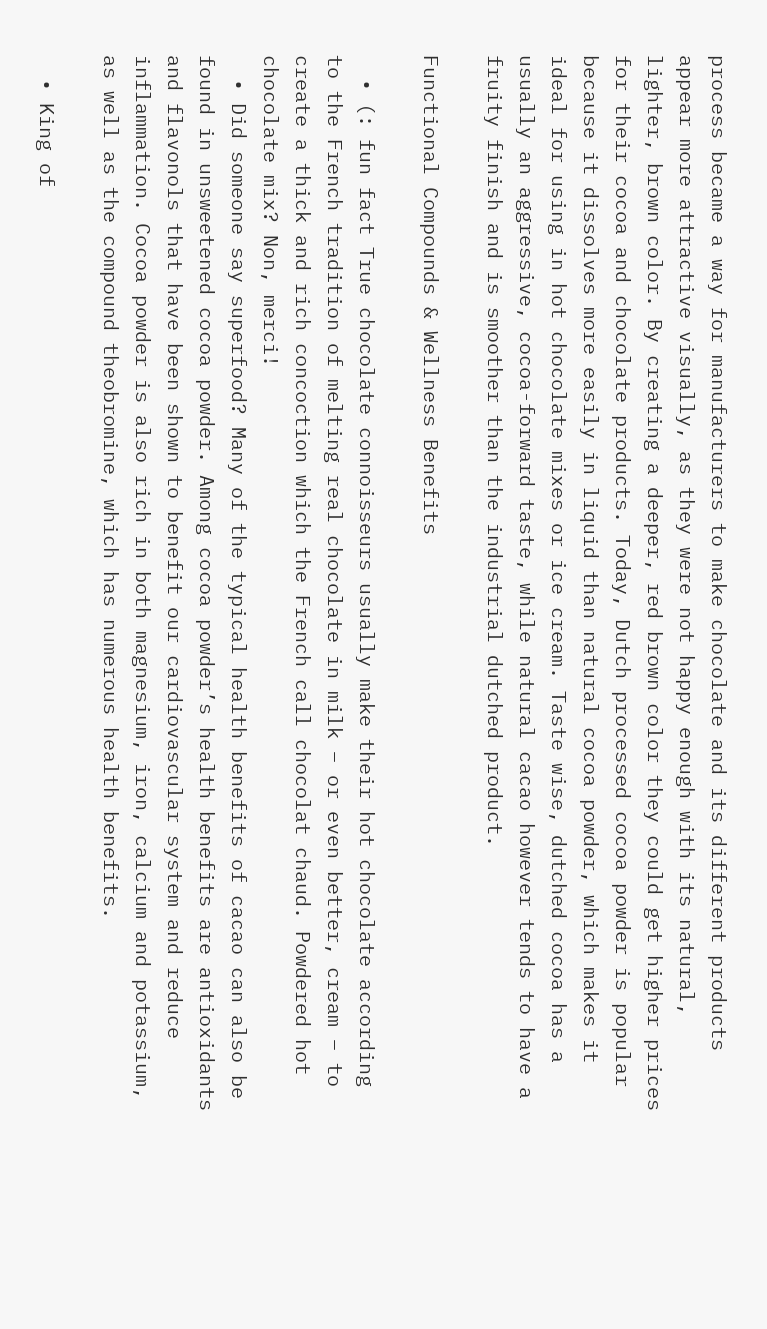process became a way for manufacturers to make chocolate and its different products appear more attractive visually, as they were not happy enough with its natural, lighter, brown color. By creating a deeper, red brown color they could get higher prices for their cocoa and chocolate products. Today, Dutch processed cocoa powder is popular because it dissolves more easily in liquid than natural cocoa powder, which makes it ideal for using in hot chocolate mixes or ice cream. Taste wise, dutched cocoa has a usually an aggressive, cocoa-forward taste, while natural cacao however tends to have a fruity finish and is smoother than the industrial dutched product.

Functional Compounds & Wellness Benefits

  • (: fun fact True chocolate connoisseurs usually make their hot chocolate according to the French tradition of melting real chocolate in milk – or even better, cream – to create a thick and rich concoction which the French call chocolat chaud. Powdered hot chocolate mix? Non, merci!
  • Did someone say superfood? Many of the typical health benefits of cacao can also be found in unsweetened cocoa powder. Among cocoa powder’s health benefits are antioxidants and flavonols that have been shown to benefit our cardiovascular system and reduce inflammation. Cocoa powder is also rich in both magnesium, iron, calcium and potassium, as well as the compound theobromine, which has numerous health benefits.

  • King of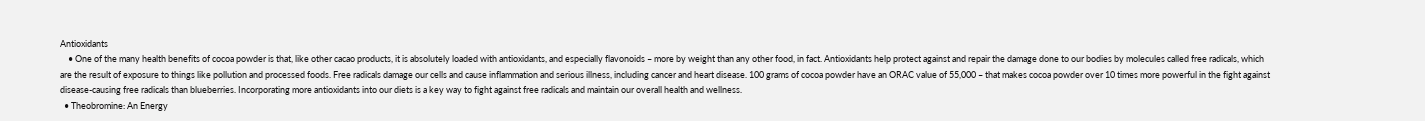Antioxidants
    • One of the many health benefits of cocoa powder is that, like other cacao products, it is absolutely loaded with antioxidants, and especially flavonoids – more by weight than any other food, in fact. Antioxidants help protect against and repair the damage done to our bodies by molecules called free radicals, which are the result of exposure to things like pollution and processed foods. Free radicals damage our cells and cause inflammation and serious illness, including cancer and heart disease. 100 grams of cocoa powder have an ORAC value of 55,000 – that makes cocoa powder over 10 times more powerful in the fight against disease-causing free radicals than blueberries. Incorporating more antioxidants into our diets is a key way to fight against free radicals and maintain our overall health and wellness.
  • Theobromine: An Energy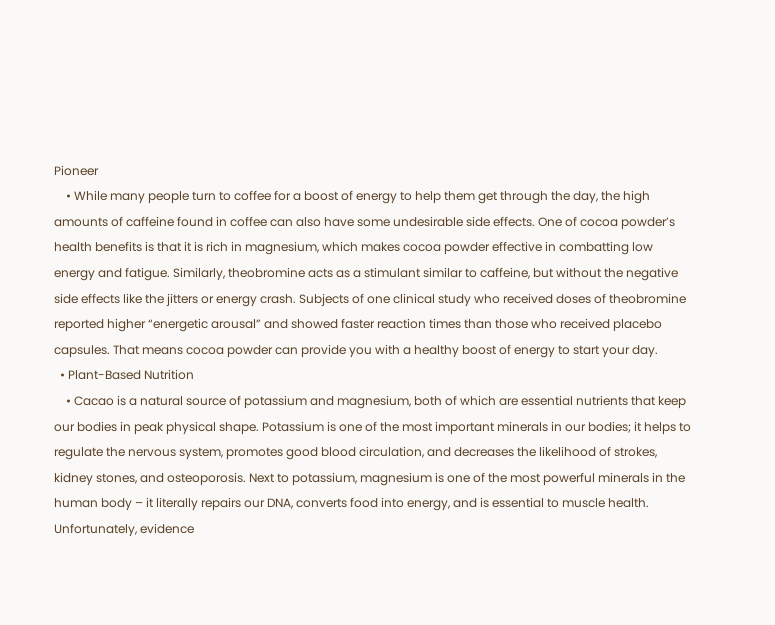Pioneer
    • While many people turn to coffee for a boost of energy to help them get through the day, the high amounts of caffeine found in coffee can also have some undesirable side effects. One of cocoa powder’s health benefits is that it is rich in magnesium, which makes cocoa powder effective in combatting low energy and fatigue. Similarly, theobromine acts as a stimulant similar to caffeine, but without the negative side effects like the jitters or energy crash. Subjects of one clinical study who received doses of theobromine reported higher “energetic arousal” and showed faster reaction times than those who received placebo capsules. That means cocoa powder can provide you with a healthy boost of energy to start your day.
  • Plant-Based Nutrition
    • Cacao is a natural source of potassium and magnesium, both of which are essential nutrients that keep our bodies in peak physical shape. Potassium is one of the most important minerals in our bodies; it helps to regulate the nervous system, promotes good blood circulation, and decreases the likelihood of strokes, kidney stones, and osteoporosis. Next to potassium, magnesium is one of the most powerful minerals in the human body – it literally repairs our DNA, converts food into energy, and is essential to muscle health. Unfortunately, evidence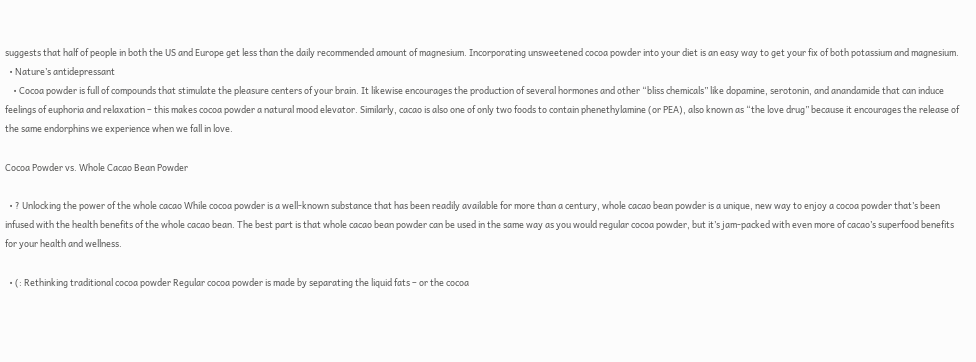suggests that half of people in both the US and Europe get less than the daily recommended amount of magnesium. Incorporating unsweetened cocoa powder into your diet is an easy way to get your fix of both potassium and magnesium.
  • Nature’s antidepressant
    • Cocoa powder is full of compounds that stimulate the pleasure centers of your brain. It likewise encourages the production of several hormones and other “bliss chemicals” like dopamine, serotonin, and anandamide that can induce feelings of euphoria and relaxation – this makes cocoa powder a natural mood elevator. Similarly, cacao is also one of only two foods to contain phenethylamine (or PEA), also known as “the love drug” because it encourages the release of the same endorphins we experience when we fall in love.

Cocoa Powder vs. Whole Cacao Bean Powder

  • ? Unlocking the power of the whole cacao While cocoa powder is a well-known substance that has been readily available for more than a century, whole cacao bean powder is a unique, new way to enjoy a cocoa powder that’s been infused with the health benefits of the whole cacao bean. The best part is that whole cacao bean powder can be used in the same way as you would regular cocoa powder, but it’s jam-packed with even more of cacao’s superfood benefits for your health and wellness.

  • (: Rethinking traditional cocoa powder Regular cocoa powder is made by separating the liquid fats – or the cocoa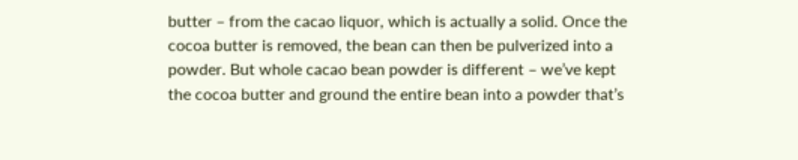butter – from the cacao liquor, which is actually a solid. Once the cocoa butter is removed, the bean can then be pulverized into a powder. But whole cacao bean powder is different – we’ve kept the cocoa butter and ground the entire bean into a powder that’s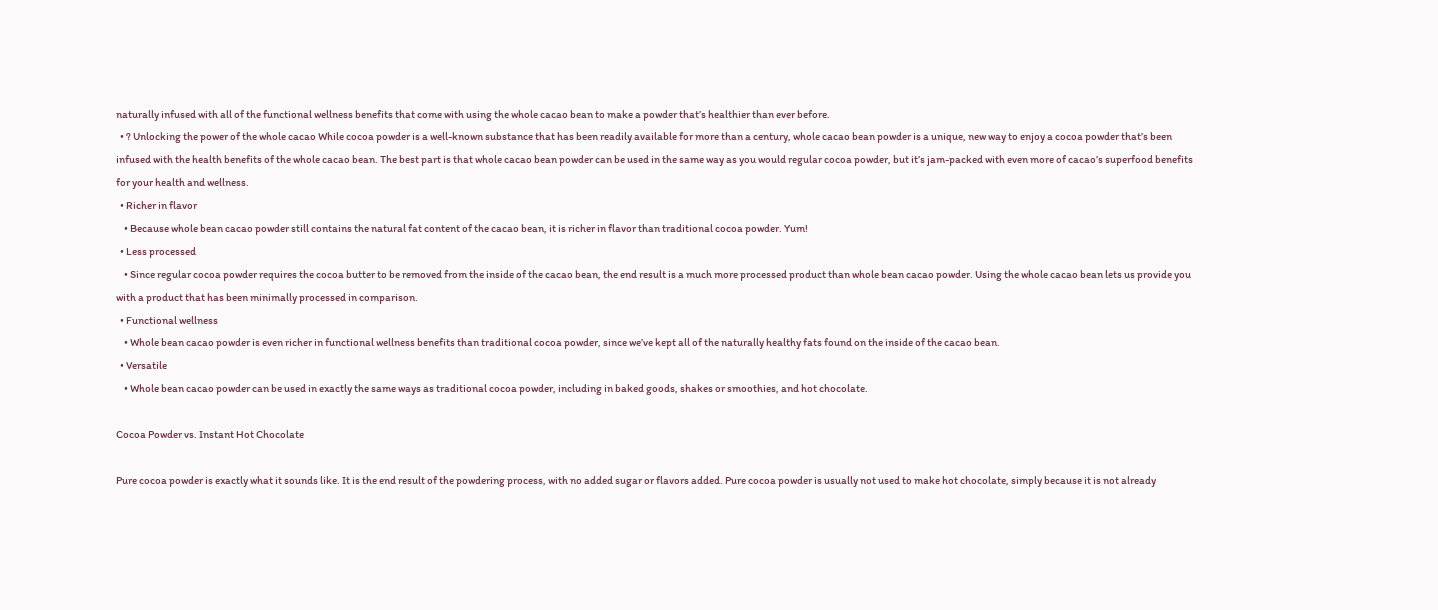naturally infused with all of the functional wellness benefits that come with using the whole cacao bean to make a powder that’s healthier than ever before.
  • ? Unlocking the power of the whole cacao While cocoa powder is a well-known substance that has been readily available for more than a century, whole cacao bean powder is a unique, new way to enjoy a cocoa powder that’s been infused with the health benefits of the whole cacao bean. The best part is that whole cacao bean powder can be used in the same way as you would regular cocoa powder, but it’s jam-packed with even more of cacao’s superfood benefits for your health and wellness.
  • Richer in flavor
    • Because whole bean cacao powder still contains the natural fat content of the cacao bean, it is richer in flavor than traditional cocoa powder. Yum!
  • Less processed
    • Since regular cocoa powder requires the cocoa butter to be removed from the inside of the cacao bean, the end result is a much more processed product than whole bean cacao powder. Using the whole cacao bean lets us provide you with a product that has been minimally processed in comparison.
  • Functional wellness
    • Whole bean cacao powder is even richer in functional wellness benefits than traditional cocoa powder, since we’ve kept all of the naturally healthy fats found on the inside of the cacao bean.
  • Versatile
    • Whole bean cacao powder can be used in exactly the same ways as traditional cocoa powder, including in baked goods, shakes or smoothies, and hot chocolate.

Cocoa Powder vs. Instant Hot Chocolate

Pure cocoa powder is exactly what it sounds like. It is the end result of the powdering process, with no added sugar or flavors added. Pure cocoa powder is usually not used to make hot chocolate, simply because it is not already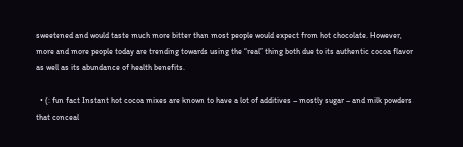sweetened and would taste much more bitter than most people would expect from hot chocolate. However, more and more people today are trending towards using the “real” thing both due to its authentic cocoa flavor as well as its abundance of health benefits.

  • (: fun fact Instant hot cocoa mixes are known to have a lot of additives – mostly sugar – and milk powders that conceal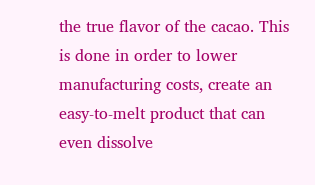the true flavor of the cacao. This is done in order to lower manufacturing costs, create an easy-to-melt product that can even dissolve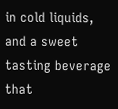in cold liquids, and a sweet tasting beverage that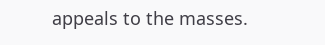appeals to the masses.